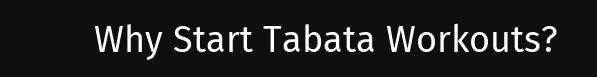Why Start Tabata Workouts?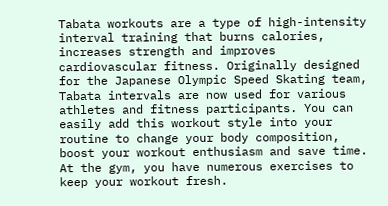Tabata workouts are a type of high-intensity interval training that burns calories, increases strength and improves cardiovascular fitness. Originally designed for the Japanese Olympic Speed Skating team, Tabata intervals are now used for various athletes and fitness participants. You can easily add this workout style into your routine to change your body composition, boost your workout enthusiasm and save time. At the gym, you have numerous exercises to keep your workout fresh.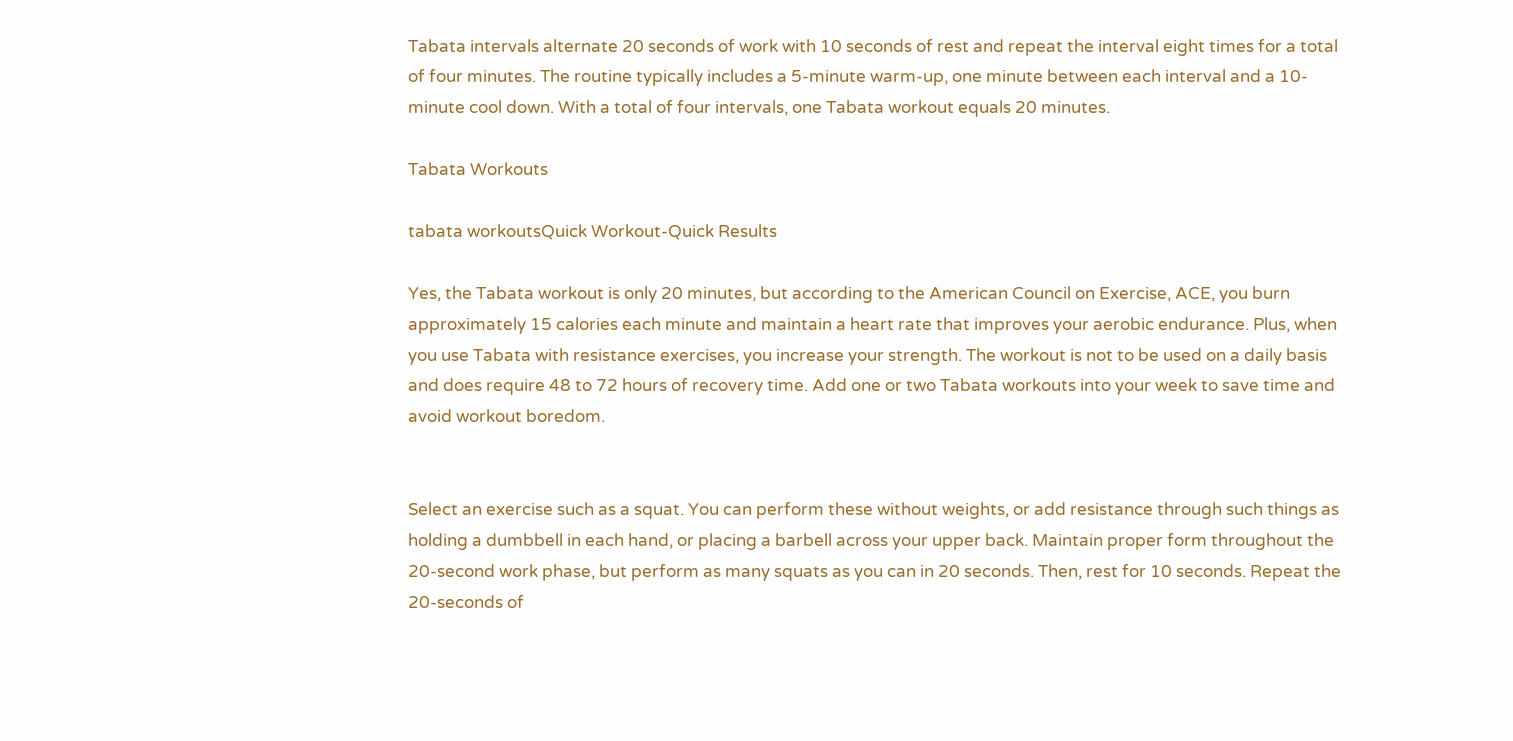Tabata intervals alternate 20 seconds of work with 10 seconds of rest and repeat the interval eight times for a total of four minutes. The routine typically includes a 5-minute warm-up, one minute between each interval and a 10-minute cool down. With a total of four intervals, one Tabata workout equals 20 minutes.

Tabata Workouts

tabata workoutsQuick Workout-Quick Results

Yes, the Tabata workout is only 20 minutes, but according to the American Council on Exercise, ACE, you burn approximately 15 calories each minute and maintain a heart rate that improves your aerobic endurance. Plus, when you use Tabata with resistance exercises, you increase your strength. The workout is not to be used on a daily basis and does require 48 to 72 hours of recovery time. Add one or two Tabata workouts into your week to save time and avoid workout boredom.


Select an exercise such as a squat. You can perform these without weights, or add resistance through such things as holding a dumbbell in each hand, or placing a barbell across your upper back. Maintain proper form throughout the 20-second work phase, but perform as many squats as you can in 20 seconds. Then, rest for 10 seconds. Repeat the 20-seconds of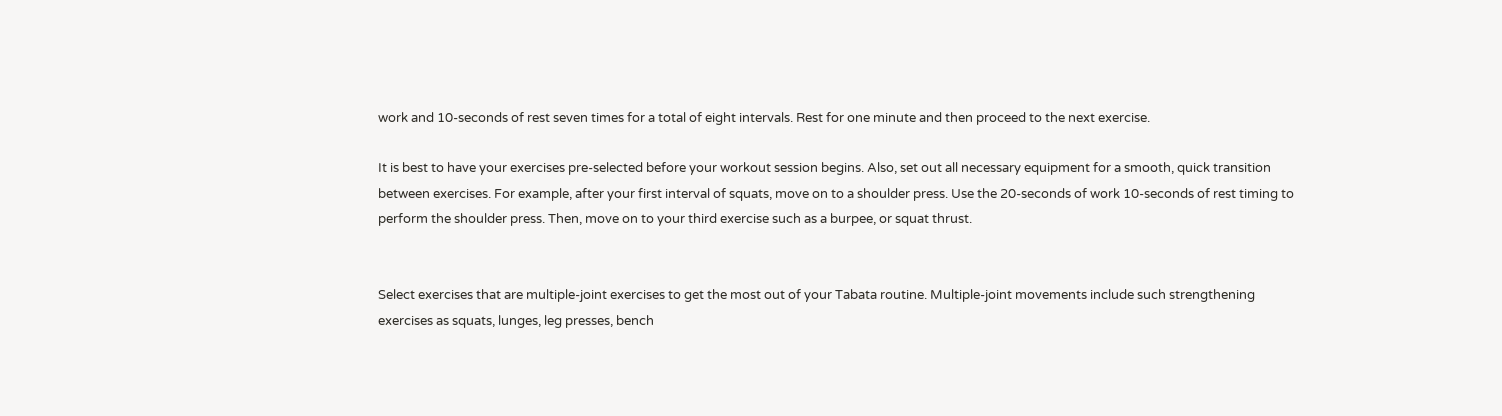work and 10-seconds of rest seven times for a total of eight intervals. Rest for one minute and then proceed to the next exercise.

It is best to have your exercises pre-selected before your workout session begins. Also, set out all necessary equipment for a smooth, quick transition between exercises. For example, after your first interval of squats, move on to a shoulder press. Use the 20-seconds of work 10-seconds of rest timing to perform the shoulder press. Then, move on to your third exercise such as a burpee, or squat thrust.


Select exercises that are multiple-joint exercises to get the most out of your Tabata routine. Multiple-joint movements include such strengthening exercises as squats, lunges, leg presses, bench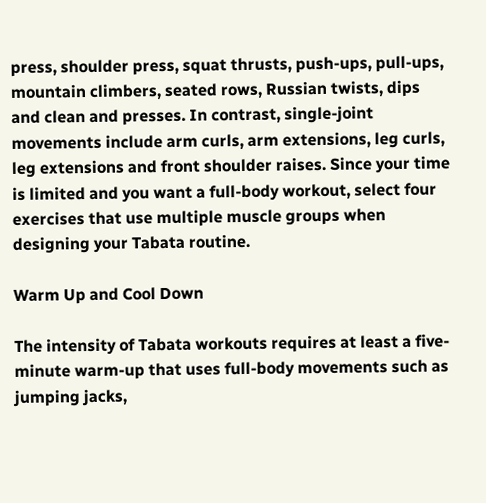press, shoulder press, squat thrusts, push-ups, pull-ups, mountain climbers, seated rows, Russian twists, dips and clean and presses. In contrast, single-joint movements include arm curls, arm extensions, leg curls, leg extensions and front shoulder raises. Since your time is limited and you want a full-body workout, select four exercises that use multiple muscle groups when designing your Tabata routine.

Warm Up and Cool Down

The intensity of Tabata workouts requires at least a five-minute warm-up that uses full-body movements such as jumping jacks,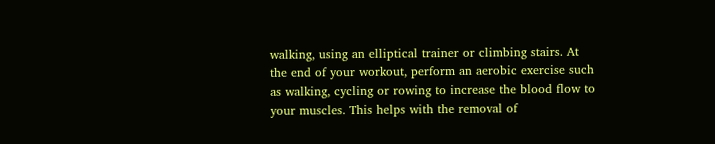walking, using an elliptical trainer or climbing stairs. At the end of your workout, perform an aerobic exercise such as walking, cycling or rowing to increase the blood flow to your muscles. This helps with the removal of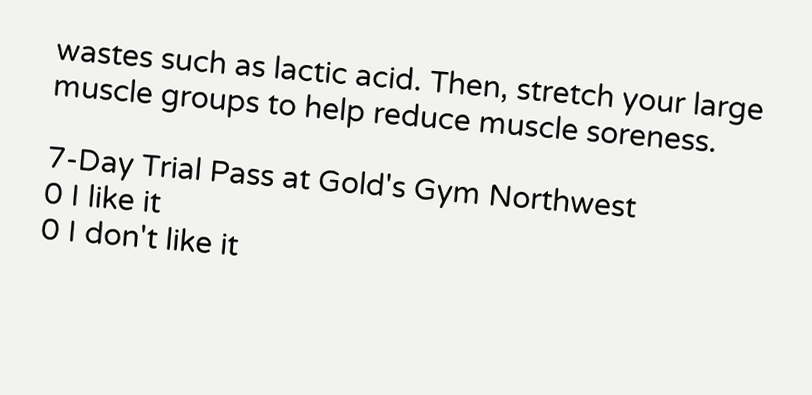wastes such as lactic acid. Then, stretch your large muscle groups to help reduce muscle soreness.

7-Day Trial Pass at Gold's Gym Northwest
0 I like it
0 I don't like it